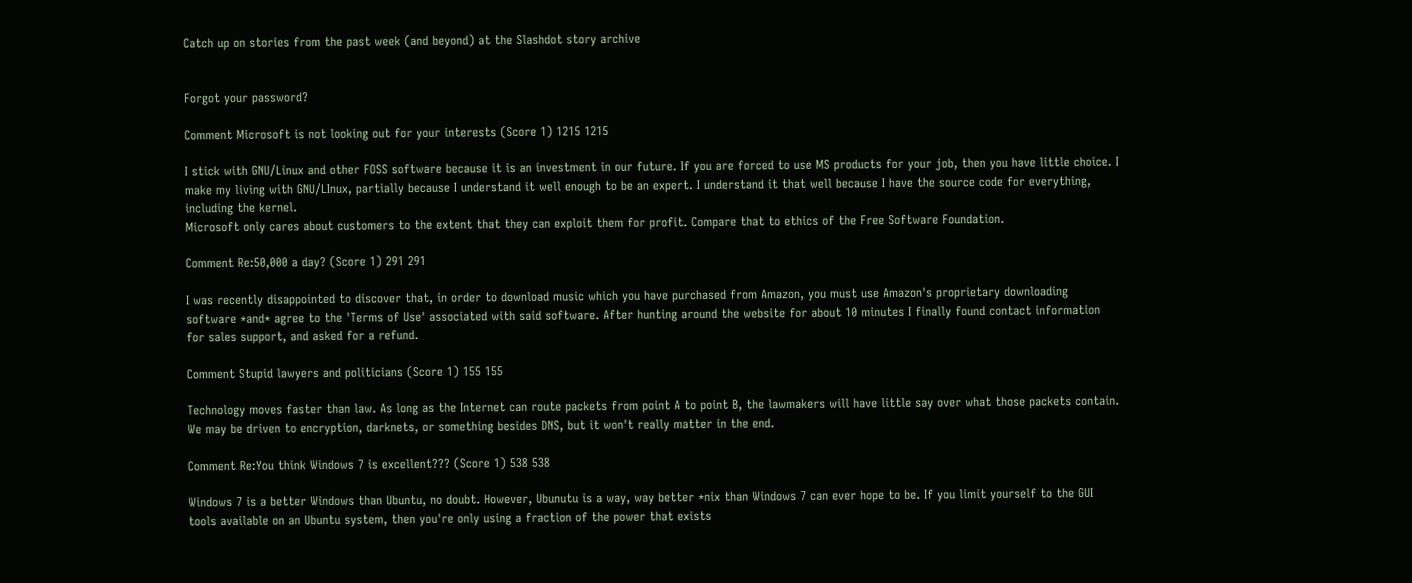Catch up on stories from the past week (and beyond) at the Slashdot story archive


Forgot your password?

Comment Microsoft is not looking out for your interests (Score 1) 1215 1215

I stick with GNU/Linux and other FOSS software because it is an investment in our future. If you are forced to use MS products for your job, then you have little choice. I make my living with GNU/LInux, partially because I understand it well enough to be an expert. I understand it that well because I have the source code for everything, including the kernel.
Microsoft only cares about customers to the extent that they can exploit them for profit. Compare that to ethics of the Free Software Foundation.

Comment Re:50,000 a day? (Score 1) 291 291

I was recently disappointed to discover that, in order to download music which you have purchased from Amazon, you must use Amazon's proprietary downloading software *and* agree to the 'Terms of Use' associated with said software. After hunting around the website for about 10 minutes I finally found contact information for sales support, and asked for a refund.

Comment Stupid lawyers and politicians (Score 1) 155 155

Technology moves faster than law. As long as the Internet can route packets from point A to point B, the lawmakers will have little say over what those packets contain. We may be driven to encryption, darknets, or something besides DNS, but it won't really matter in the end.

Comment Re:You think Windows 7 is excellent??? (Score 1) 538 538

Windows 7 is a better Windows than Ubuntu, no doubt. However, Ubunutu is a way, way better *nix than Windows 7 can ever hope to be. If you limit yourself to the GUI tools available on an Ubuntu system, then you're only using a fraction of the power that exists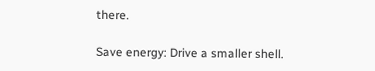there.

Save energy: Drive a smaller shell.